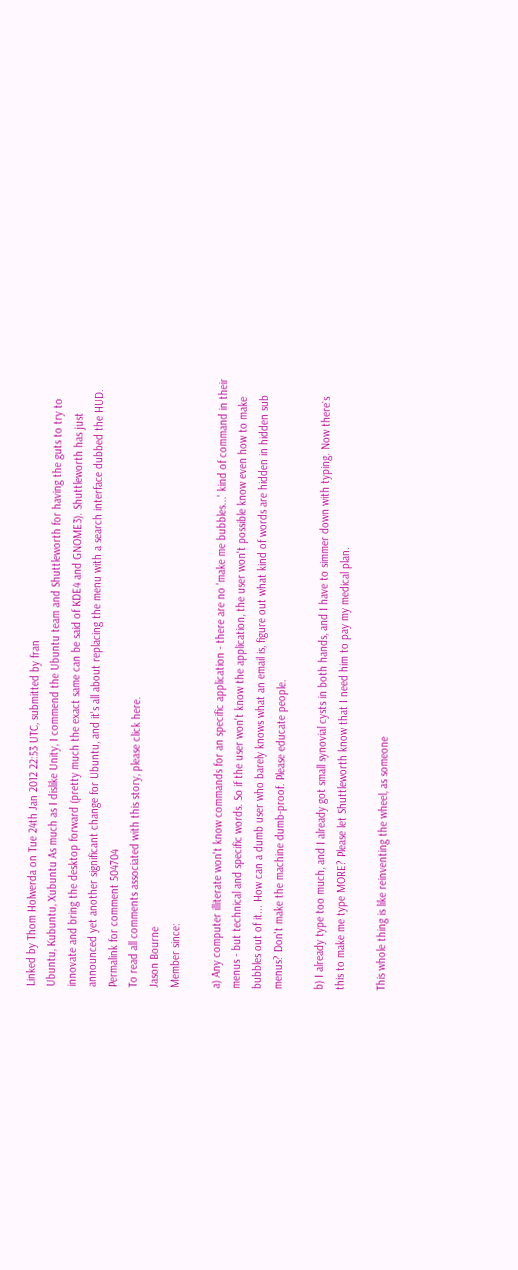Linked by Thom Holwerda on Tue 24th Jan 2012 22:53 UTC, submitted by fran
Ubuntu, Kubuntu, Xubuntu As much as I dislike Unity, I commend the Ubuntu team and Shuttleworth for having the guts to try to innovate and bring the desktop forward (pretty much the exact same can be said of KDE4 and GNOME3). Shuttleworth has just announced yet another significant change for Ubuntu, and it's all about replacing the menu with a search interface dubbed the HUD.
Permalink for comment 504704
To read all comments associated with this story, please click here.
Jason Bourne
Member since:

a) Any computer illiterate won't know commands for an specific application - there are no 'make me bubbles...' kind of command in their menus - but technical and specific words. So if the user won't know the application, the user won't possible know even how to make bubbles out of it... How can a dumb user who barely knows what an email is, figure out what kind of words are hidden in hidden sub menus? Don't make the machine dumb-proof. Please educate people.

b) I already type too much, and I already got small synovial cysts in both hands, and I have to simmer down with typing. Now there`s this to make me type MORE? Please let Shuttleworth know that I need him to pay my medical plan.

This whole thing is like reinventing the wheel, as someone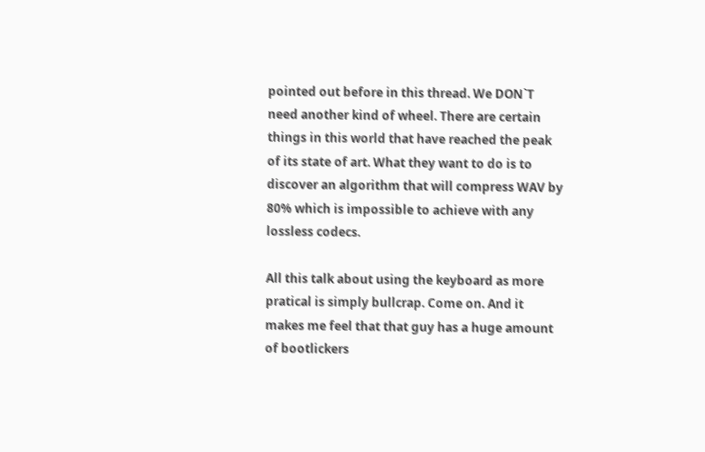pointed out before in this thread. We DON`T need another kind of wheel. There are certain things in this world that have reached the peak of its state of art. What they want to do is to discover an algorithm that will compress WAV by 80% which is impossible to achieve with any lossless codecs.

All this talk about using the keyboard as more pratical is simply bullcrap. Come on. And it makes me feel that that guy has a huge amount of bootlickers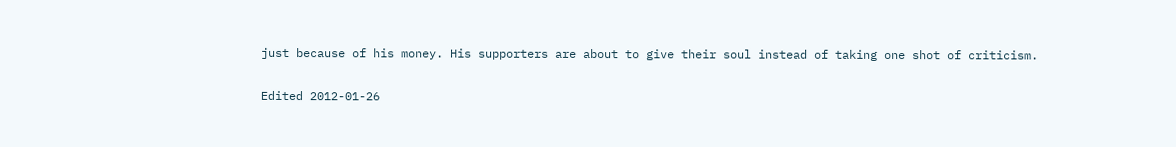just because of his money. His supporters are about to give their soul instead of taking one shot of criticism.

Edited 2012-01-26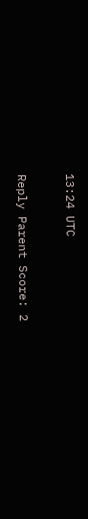13:24 UTC

Reply Parent Score: 2